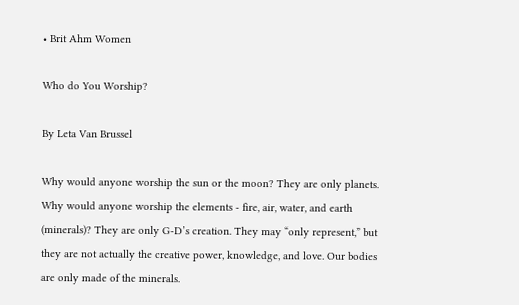• Brit Ahm Women

Who do You Worship?

By Leta Van Brussel

Why would anyone worship the sun or the moon? They are only planets. Why would anyone worship the elements - fire, air, water, and earth (minerals)? They are only G-D’s creation. They may “only represent,” but they are not actually the creative power, knowledge, and love. Our bodies are only made of the minerals.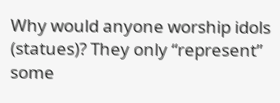Why would anyone worship idols (statues)? They only “represent” some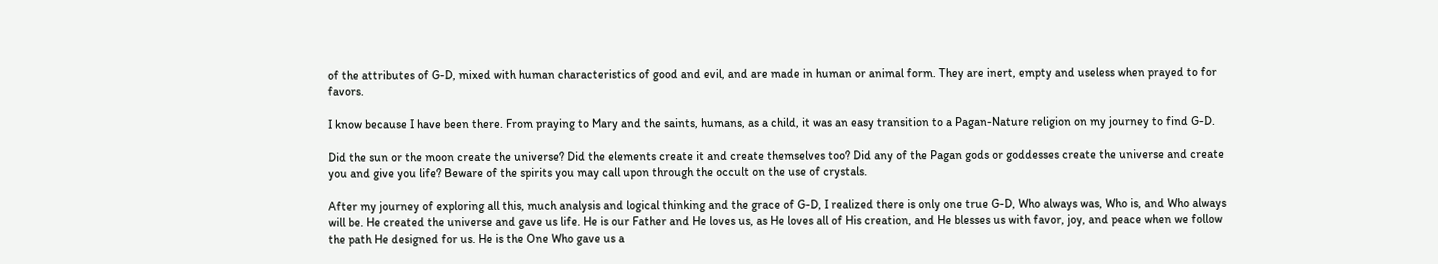of the attributes of G-D, mixed with human characteristics of good and evil, and are made in human or animal form. They are inert, empty and useless when prayed to for favors.

I know because I have been there. From praying to Mary and the saints, humans, as a child, it was an easy transition to a Pagan-Nature religion on my journey to find G-D.

Did the sun or the moon create the universe? Did the elements create it and create themselves too? Did any of the Pagan gods or goddesses create the universe and create you and give you life? Beware of the spirits you may call upon through the occult on the use of crystals.

After my journey of exploring all this, much analysis and logical thinking and the grace of G-D, I realized there is only one true G-D, Who always was, Who is, and Who always will be. He created the universe and gave us life. He is our Father and He loves us, as He loves all of His creation, and He blesses us with favor, joy, and peace when we follow the path He designed for us. He is the One Who gave us a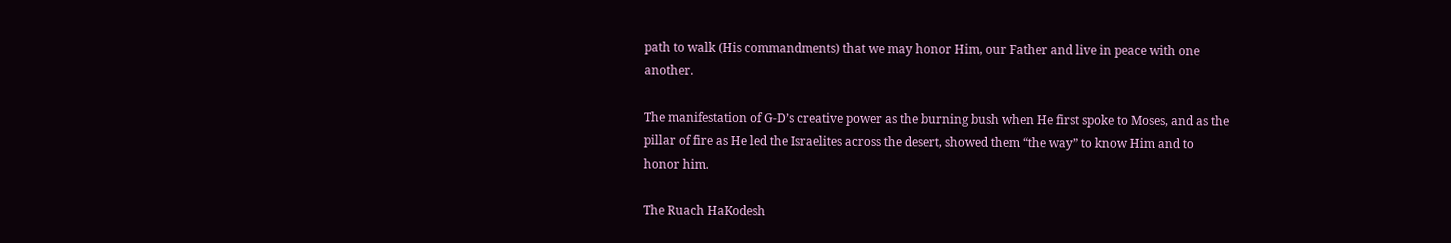path to walk (His commandments) that we may honor Him, our Father and live in peace with one another.

The manifestation of G-D’s creative power as the burning bush when He first spoke to Moses, and as the pillar of fire as He led the Israelites across the desert, showed them “the way” to know Him and to honor him.

The Ruach HaKodesh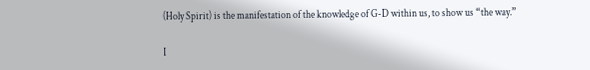(Holy Spirit) is the manifestation of the knowledge of G-D within us, to show us “the way.”

I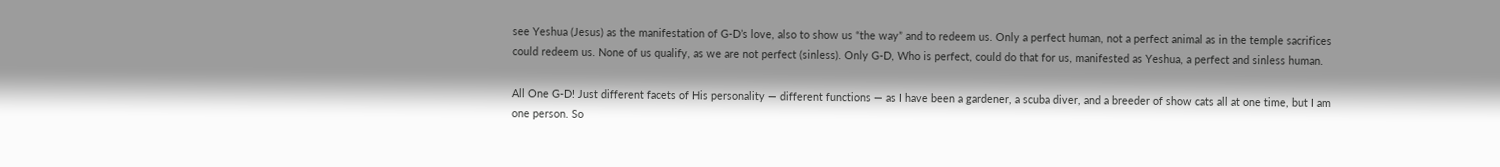see Yeshua (Jesus) as the manifestation of G-D’s love, also to show us “the way” and to redeem us. Only a perfect human, not a perfect animal as in the temple sacrifices could redeem us. None of us qualify, as we are not perfect (sinless). Only G-D, Who is perfect, could do that for us, manifested as Yeshua, a perfect and sinless human.

All One G-D! Just different facets of His personality — different functions — as I have been a gardener, a scuba diver, and a breeder of show cats all at one time, but I am one person. So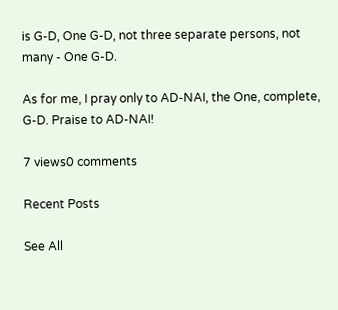is G-D, One G-D, not three separate persons, not many - One G-D.

As for me, I pray only to AD-NAI, the One, complete, G-D. Praise to AD-NAI!

7 views0 comments

Recent Posts

See All